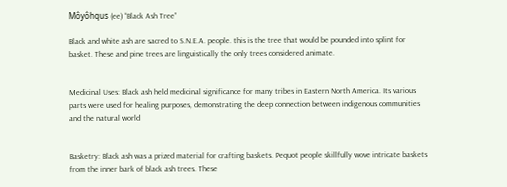Môyôhqus (ee) “Black Ash Tree”

Black and white ash are sacred to S.N.E.A. people. this is the tree that would be pounded into splint for basket. These and pine trees are linguistically the only trees considered animate.


Medicinal Uses: Black ash held medicinal significance for many tribes in Eastern North America. Its various parts were used for healing purposes, demonstrating the deep connection between indigenous communities and the natural world


Basketry: Black ash was a prized material for crafting baskets. Pequot people skillfully wove intricate baskets from the inner bark of black ash trees. These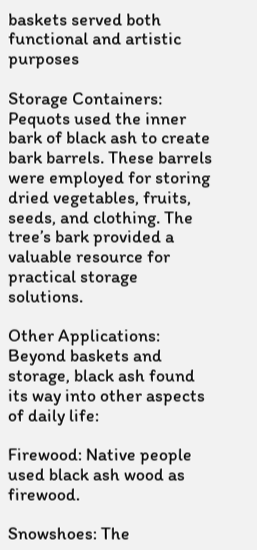baskets served both functional and artistic purposes

Storage Containers: Pequots used the inner bark of black ash to create bark barrels. These barrels were employed for storing dried vegetables, fruits, seeds, and clothing. The tree’s bark provided a valuable resource for practical storage solutions.

Other Applications: Beyond baskets and storage, black ash found its way into other aspects of daily life:

Firewood: Native people used black ash wood as firewood.

Snowshoes: The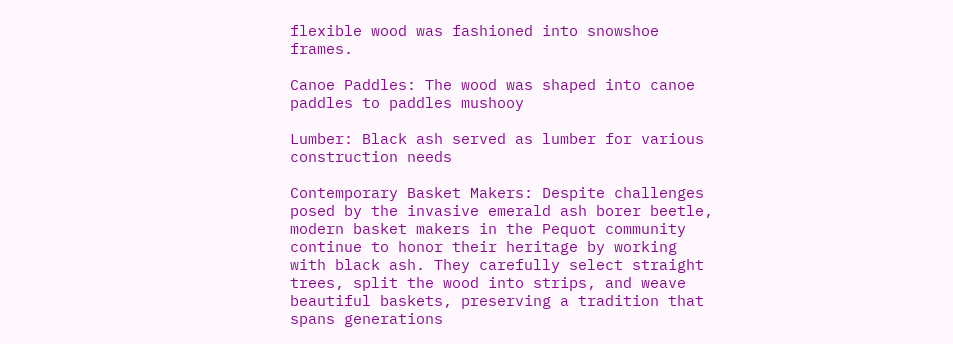flexible wood was fashioned into snowshoe frames.

Canoe Paddles: The wood was shaped into canoe paddles to paddles mushooy

Lumber: Black ash served as lumber for various construction needs

Contemporary Basket Makers: Despite challenges posed by the invasive emerald ash borer beetle, modern basket makers in the Pequot community continue to honor their heritage by working with black ash. They carefully select straight trees, split the wood into strips, and weave beautiful baskets, preserving a tradition that spans generations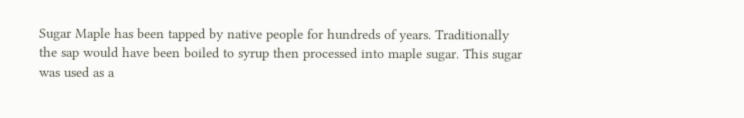Sugar Maple has been tapped by native people for hundreds of years. Traditionally the sap would have been boiled to syrup then processed into maple sugar. This sugar was used as a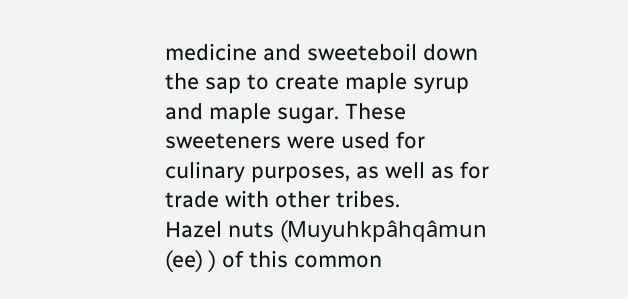medicine and sweeteboil down the sap to create maple syrup and maple sugar. These sweeteners were used for culinary purposes, as well as for trade with other tribes.
Hazel nuts (Muyuhkpâhqâmun (ee) ) of this common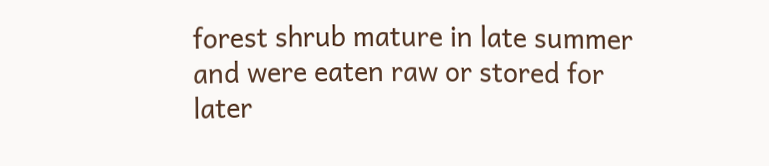forest shrub mature in late summer and were eaten raw or stored for later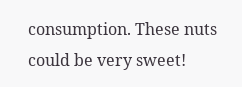consumption. These nuts could be very sweet!